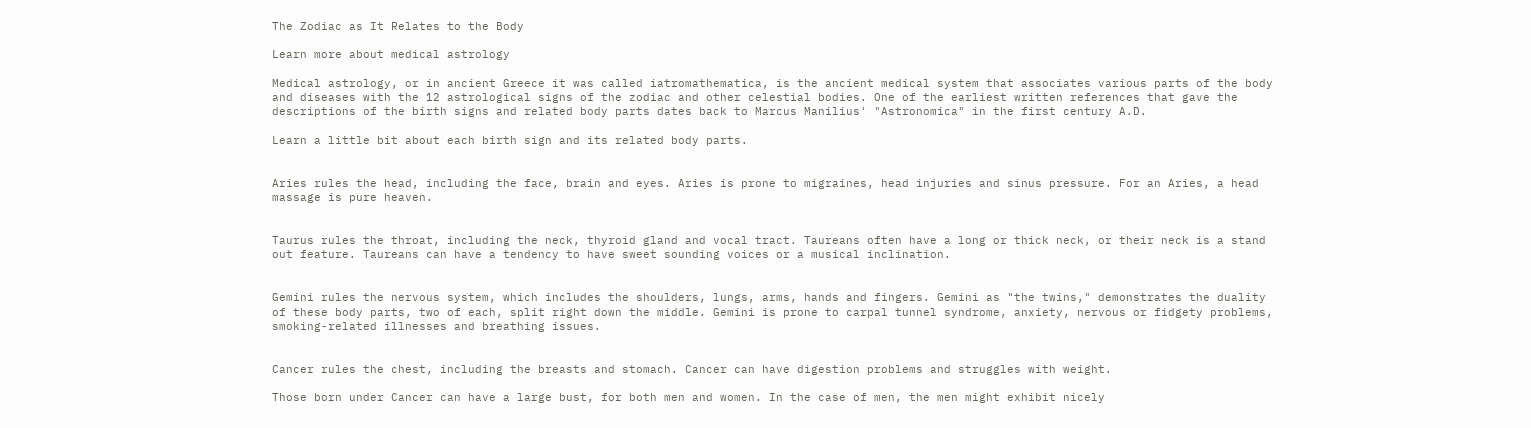The Zodiac as It Relates to the Body

Learn more about medical astrology

Medical astrology, or in ancient Greece it was called iatromathematica, is the ancient medical system that associates various parts of the body and diseases with the 12 astrological signs of the zodiac and other celestial bodies. One of the earliest written references that gave the descriptions of the birth signs and related body parts dates back to Marcus Manilius' "Astronomica" in the first century A.D.

Learn a little bit about each birth sign and its related body parts.


Aries rules the head, including the face, brain and eyes. Aries is prone to migraines, head injuries and sinus pressure. For an Aries, a head massage is pure heaven.


Taurus rules the throat, including the neck, thyroid gland and vocal tract. Taureans often have a long or thick neck, or their neck is a stand out feature. Taureans can have a tendency to have sweet sounding voices or a musical inclination.


Gemini rules the nervous system, which includes the shoulders, lungs, arms, hands and fingers. Gemini as "the twins," demonstrates the duality of these body parts, two of each, split right down the middle. Gemini is prone to carpal tunnel syndrome, anxiety, nervous or fidgety problems, smoking-related illnesses and breathing issues.


Cancer rules the chest, including the breasts and stomach. Cancer can have digestion problems and struggles with weight.

Those born under Cancer can have a large bust, for both men and women. In the case of men, the men might exhibit nicely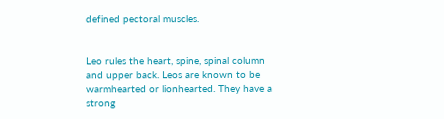defined pectoral muscles.


Leo rules the heart, spine, spinal column and upper back. Leos are known to be warmhearted or lionhearted. They have a strong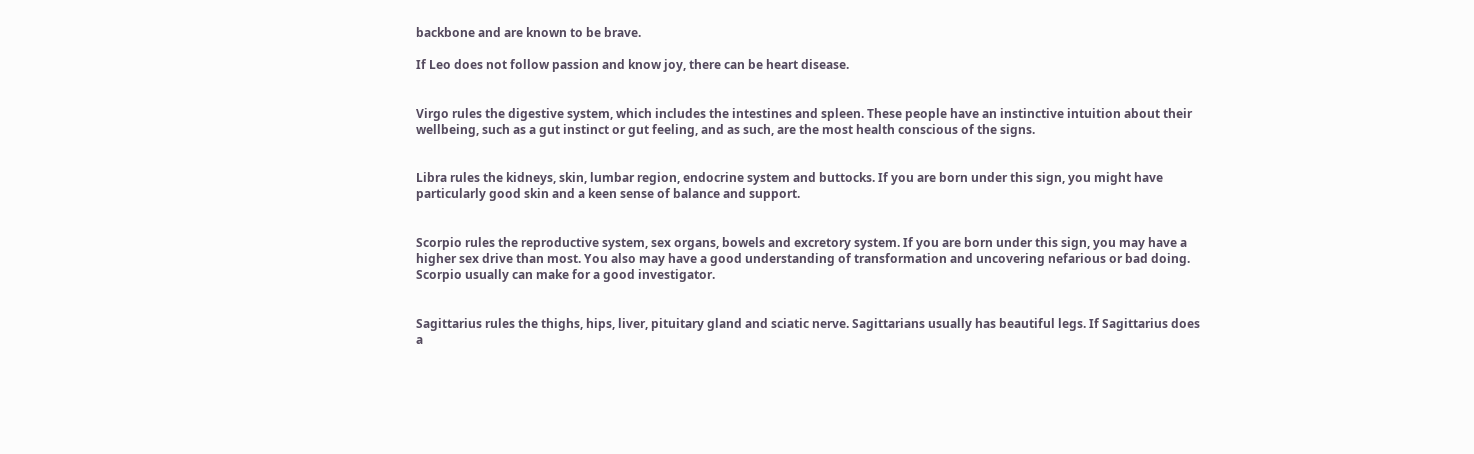backbone and are known to be brave.

If Leo does not follow passion and know joy, there can be heart disease.


Virgo rules the digestive system, which includes the intestines and spleen. These people have an instinctive intuition about their wellbeing, such as a gut instinct or gut feeling, and as such, are the most health conscious of the signs.


Libra rules the kidneys, skin, lumbar region, endocrine system and buttocks. If you are born under this sign, you might have particularly good skin and a keen sense of balance and support.


Scorpio rules the reproductive system, sex organs, bowels and excretory system. If you are born under this sign, you may have a higher sex drive than most. You also may have a good understanding of transformation and uncovering nefarious or bad doing. Scorpio usually can make for a good investigator.


Sagittarius rules the thighs, hips, liver, pituitary gland and sciatic nerve. Sagittarians usually has beautiful legs. If Sagittarius does a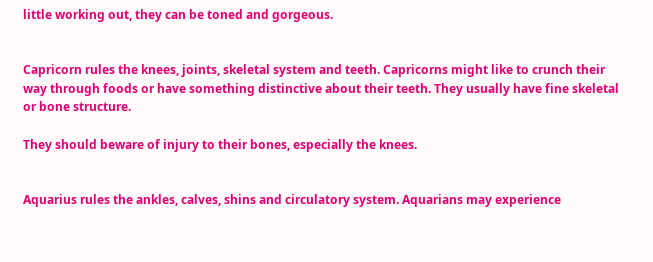little working out, they can be toned and gorgeous.


Capricorn rules the knees, joints, skeletal system and teeth. Capricorns might like to crunch their way through foods or have something distinctive about their teeth. They usually have fine skeletal or bone structure.

They should beware of injury to their bones, especially the knees.


Aquarius rules the ankles, calves, shins and circulatory system. Aquarians may experience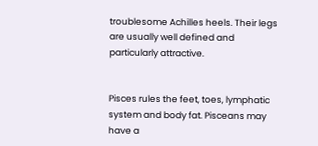troublesome Achilles heels. Their legs are usually well defined and particularly attractive.


Pisces rules the feet, toes, lymphatic system and body fat. Pisceans may have a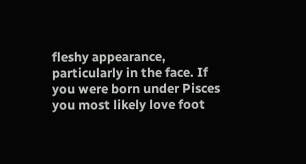fleshy appearance, particularly in the face. If you were born under Pisces you most likely love foot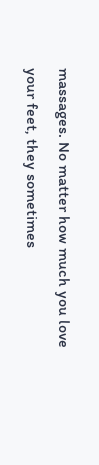massages. No matter how much you love your feet, they sometimes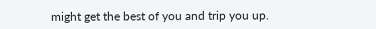might get the best of you and trip you up.